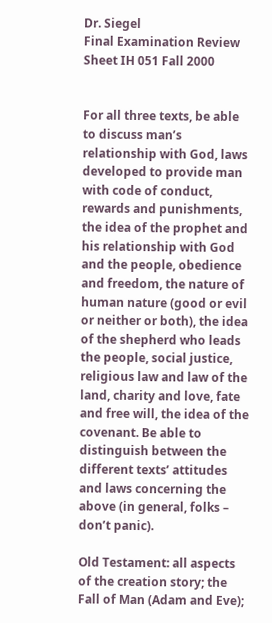Dr. Siegel
Final Examination Review Sheet IH 051 Fall 2000


For all three texts, be able to discuss man’s relationship with God, laws developed to provide man with code of conduct, rewards and punishments, the idea of the prophet and his relationship with God and the people, obedience and freedom, the nature of human nature (good or evil or neither or both), the idea of the shepherd who leads the people, social justice, religious law and law of the land, charity and love, fate and free will, the idea of the covenant. Be able to distinguish between the different texts’ attitudes and laws concerning the above (in general, folks – don’t panic).

Old Testament: all aspects of the creation story; the Fall of Man (Adam and Eve);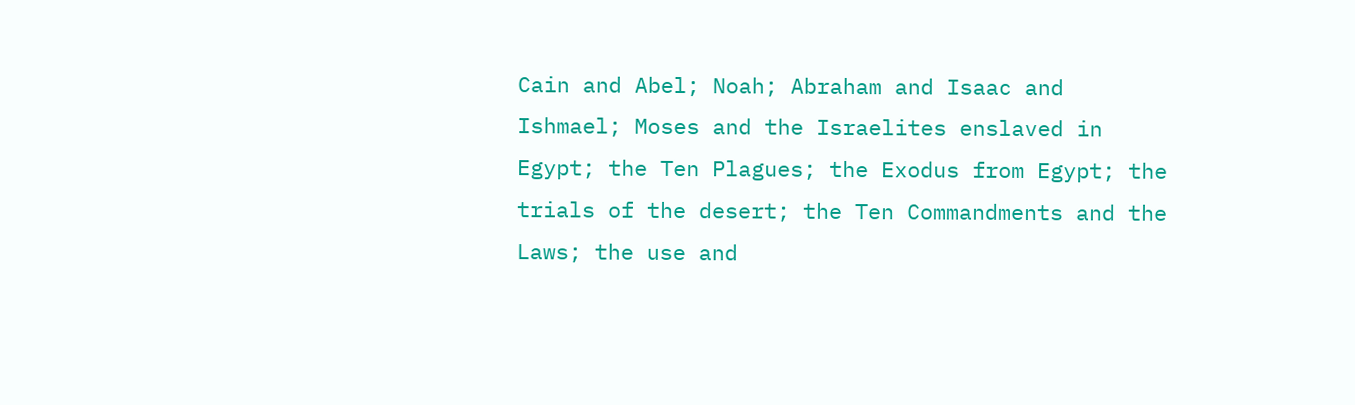Cain and Abel; Noah; Abraham and Isaac and Ishmael; Moses and the Israelites enslaved in Egypt; the Ten Plagues; the Exodus from Egypt; the trials of the desert; the Ten Commandments and the Laws; the use and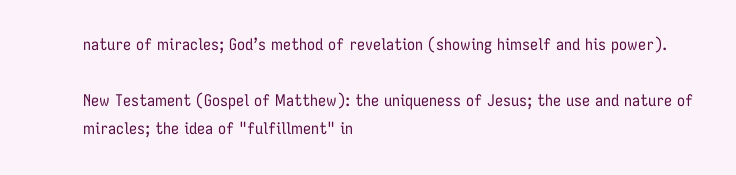nature of miracles; God’s method of revelation (showing himself and his power).

New Testament (Gospel of Matthew): the uniqueness of Jesus; the use and nature of miracles; the idea of "fulfillment" in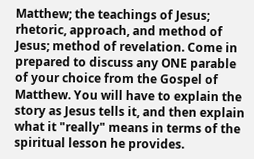Matthew; the teachings of Jesus; rhetoric, approach, and method of Jesus; method of revelation. Come in prepared to discuss any ONE parable of your choice from the Gospel of Matthew. You will have to explain the story as Jesus tells it, and then explain what it "really" means in terms of the spiritual lesson he provides.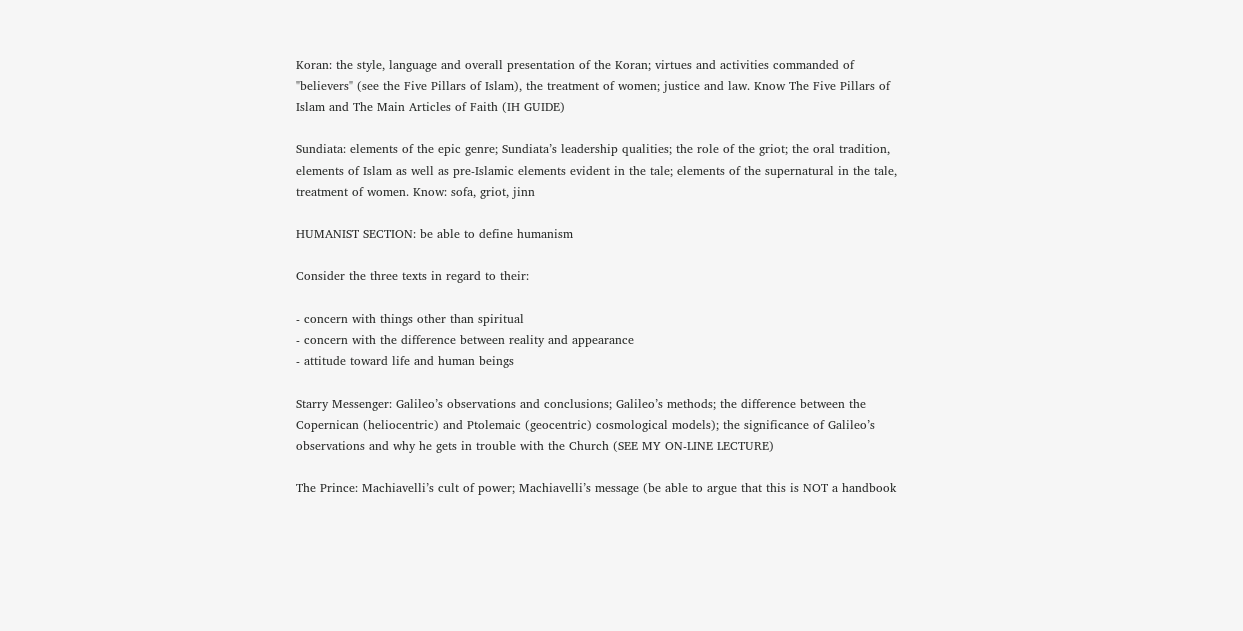Koran: the style, language and overall presentation of the Koran; virtues and activities commanded of "believers" (see the Five Pillars of Islam), the treatment of women; justice and law. Know The Five Pillars of Islam and The Main Articles of Faith (IH GUIDE)

Sundiata: elements of the epic genre; Sundiata’s leadership qualities; the role of the griot; the oral tradition, elements of Islam as well as pre-Islamic elements evident in the tale; elements of the supernatural in the tale, treatment of women. Know: sofa, griot, jinn

HUMANIST SECTION: be able to define humanism

Consider the three texts in regard to their:

- concern with things other than spiritual
- concern with the difference between reality and appearance
- attitude toward life and human beings

Starry Messenger: Galileo’s observations and conclusions; Galileo’s methods; the difference between the Copernican (heliocentric) and Ptolemaic (geocentric) cosmological models); the significance of Galileo’s observations and why he gets in trouble with the Church (SEE MY ON-LINE LECTURE)

The Prince: Machiavelli’s cult of power; Machiavelli’s message (be able to argue that this is NOT a handbook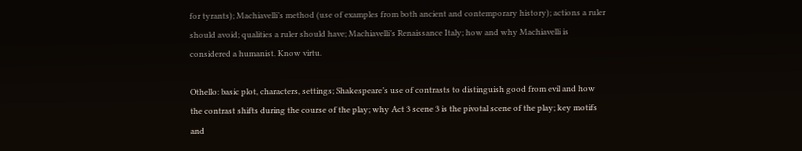for tyrants); Machiavelli’s method (use of examples from both ancient and contemporary history); actions a ruler should avoid; qualities a ruler should have; Machiavelli’s Renaissance Italy; how and why Machiavelli is considered a humanist. Know virtu.

Othello: basic plot, characters, settings; Shakespeare’s use of contrasts to distinguish good from evil and how the contrast shifts during the course of the play; why Act 3 scene 3 is the pivotal scene of the play; key motifs and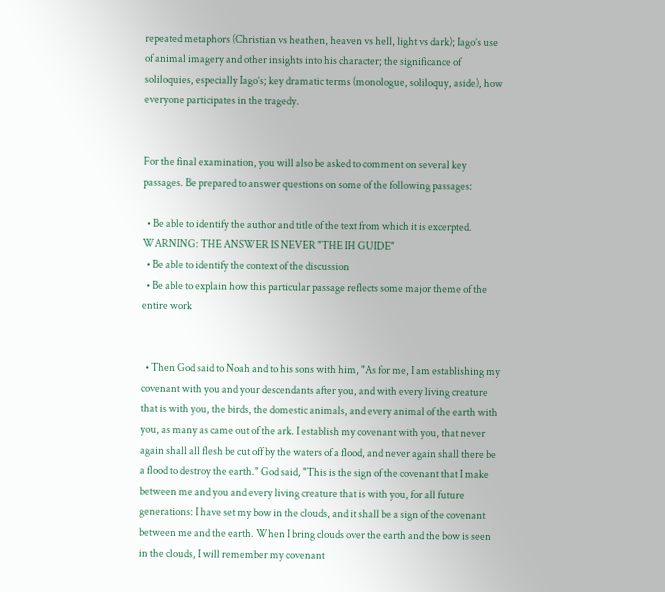repeated metaphors (Christian vs heathen, heaven vs hell, light vs dark); Iago’s use of animal imagery and other insights into his character; the significance of soliloquies, especially Iago’s; key dramatic terms (monologue, soliloquy, aside), how everyone participates in the tragedy.


For the final examination, you will also be asked to comment on several key passages. Be prepared to answer questions on some of the following passages:

  • Be able to identify the author and title of the text from which it is excerpted. WARNING: THE ANSWER IS NEVER "THE IH GUIDE"
  • Be able to identify the context of the discussion
  • Be able to explain how this particular passage reflects some major theme of the entire work


  • Then God said to Noah and to his sons with him, "As for me, I am establishing my covenant with you and your descendants after you, and with every living creature that is with you, the birds, the domestic animals, and every animal of the earth with you, as many as came out of the ark. I establish my covenant with you, that never again shall all flesh be cut off by the waters of a flood, and never again shall there be a flood to destroy the earth." God said, "This is the sign of the covenant that I make between me and you and every living creature that is with you, for all future generations: I have set my bow in the clouds, and it shall be a sign of the covenant between me and the earth. When I bring clouds over the earth and the bow is seen in the clouds, I will remember my covenant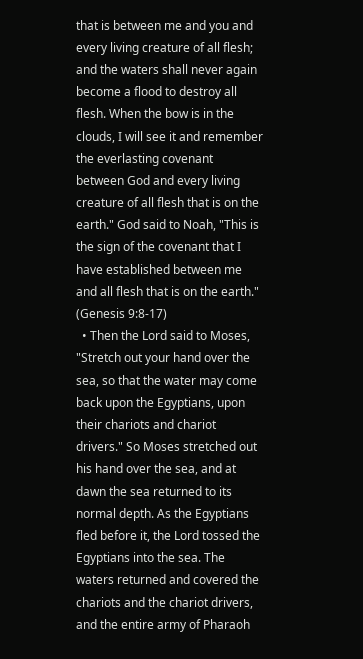that is between me and you and every living creature of all flesh; and the waters shall never again become a flood to destroy all flesh. When the bow is in the clouds, I will see it and remember the everlasting covenant between God and every living creature of all flesh that is on the earth." God said to Noah, "This is the sign of the covenant that I have established between me and all flesh that is on the earth." (Genesis 9:8-17)
  • Then the Lord said to Moses, "Stretch out your hand over the sea, so that the water may come back upon the Egyptians, upon their chariots and chariot drivers." So Moses stretched out his hand over the sea, and at dawn the sea returned to its normal depth. As the Egyptians fled before it, the Lord tossed the Egyptians into the sea. The waters returned and covered the chariots and the chariot drivers, and the entire army of Pharaoh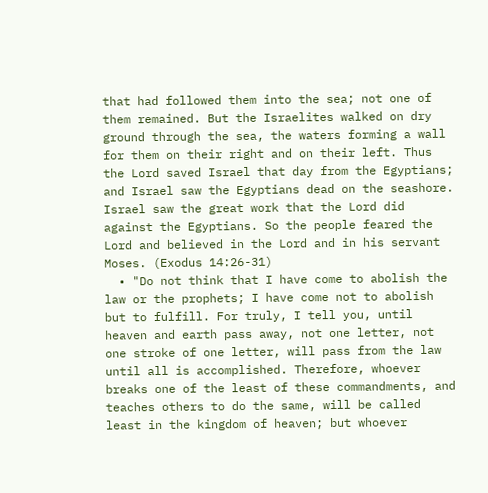that had followed them into the sea; not one of them remained. But the Israelites walked on dry ground through the sea, the waters forming a wall for them on their right and on their left. Thus the Lord saved Israel that day from the Egyptians; and Israel saw the Egyptians dead on the seashore. Israel saw the great work that the Lord did against the Egyptians. So the people feared the Lord and believed in the Lord and in his servant Moses. (Exodus 14:26-31)
  • "Do not think that I have come to abolish the law or the prophets; I have come not to abolish but to fulfill. For truly, I tell you, until heaven and earth pass away, not one letter, not one stroke of one letter, will pass from the law until all is accomplished. Therefore, whoever breaks one of the least of these commandments, and teaches others to do the same, will be called least in the kingdom of heaven; but whoever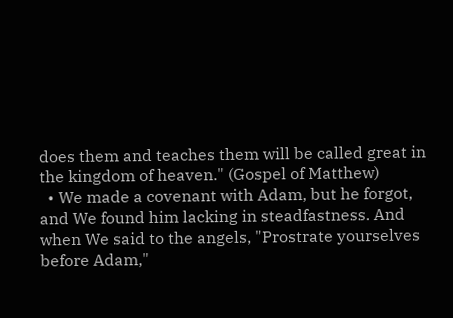does them and teaches them will be called great in the kingdom of heaven." (Gospel of Matthew)
  • We made a covenant with Adam, but he forgot, and We found him lacking in steadfastness. And when We said to the angels, "Prostrate yourselves before Adam,"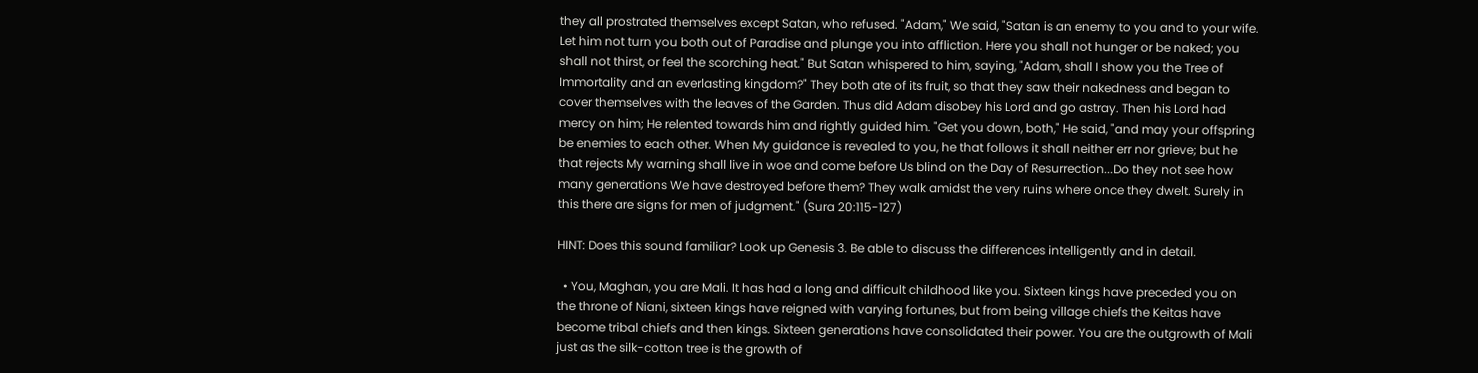they all prostrated themselves except Satan, who refused. "Adam," We said, "Satan is an enemy to you and to your wife. Let him not turn you both out of Paradise and plunge you into affliction. Here you shall not hunger or be naked; you shall not thirst, or feel the scorching heat." But Satan whispered to him, saying, "Adam, shall I show you the Tree of Immortality and an everlasting kingdom?" They both ate of its fruit, so that they saw their nakedness and began to cover themselves with the leaves of the Garden. Thus did Adam disobey his Lord and go astray. Then his Lord had mercy on him; He relented towards him and rightly guided him. "Get you down, both," He said, "and may your offspring be enemies to each other. When My guidance is revealed to you, he that follows it shall neither err nor grieve; but he that rejects My warning shall live in woe and come before Us blind on the Day of Resurrection...Do they not see how many generations We have destroyed before them? They walk amidst the very ruins where once they dwelt. Surely in this there are signs for men of judgment." (Sura 20:115-127)

HINT: Does this sound familiar? Look up Genesis 3. Be able to discuss the differences intelligently and in detail.

  • You, Maghan, you are Mali. It has had a long and difficult childhood like you. Sixteen kings have preceded you on the throne of Niani, sixteen kings have reigned with varying fortunes, but from being village chiefs the Keitas have become tribal chiefs and then kings. Sixteen generations have consolidated their power. You are the outgrowth of Mali just as the silk-cotton tree is the growth of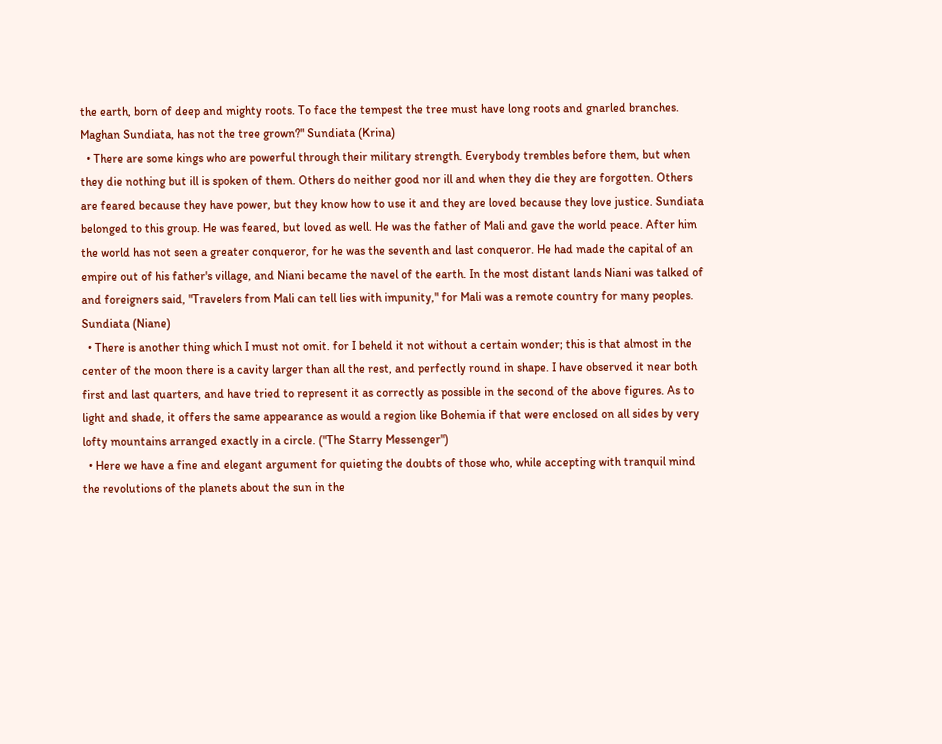the earth, born of deep and mighty roots. To face the tempest the tree must have long roots and gnarled branches. Maghan Sundiata, has not the tree grown?" Sundiata (Krina)
  • There are some kings who are powerful through their military strength. Everybody trembles before them, but when they die nothing but ill is spoken of them. Others do neither good nor ill and when they die they are forgotten. Others are feared because they have power, but they know how to use it and they are loved because they love justice. Sundiata belonged to this group. He was feared, but loved as well. He was the father of Mali and gave the world peace. After him the world has not seen a greater conqueror, for he was the seventh and last conqueror. He had made the capital of an empire out of his father's village, and Niani became the navel of the earth. In the most distant lands Niani was talked of and foreigners said, "Travelers from Mali can tell lies with impunity," for Mali was a remote country for many peoples. Sundiata (Niane)
  • There is another thing which I must not omit. for I beheld it not without a certain wonder; this is that almost in the center of the moon there is a cavity larger than all the rest, and perfectly round in shape. I have observed it near both first and last quarters, and have tried to represent it as correctly as possible in the second of the above figures. As to light and shade, it offers the same appearance as would a region like Bohemia if that were enclosed on all sides by very lofty mountains arranged exactly in a circle. ("The Starry Messenger")
  • Here we have a fine and elegant argument for quieting the doubts of those who, while accepting with tranquil mind the revolutions of the planets about the sun in the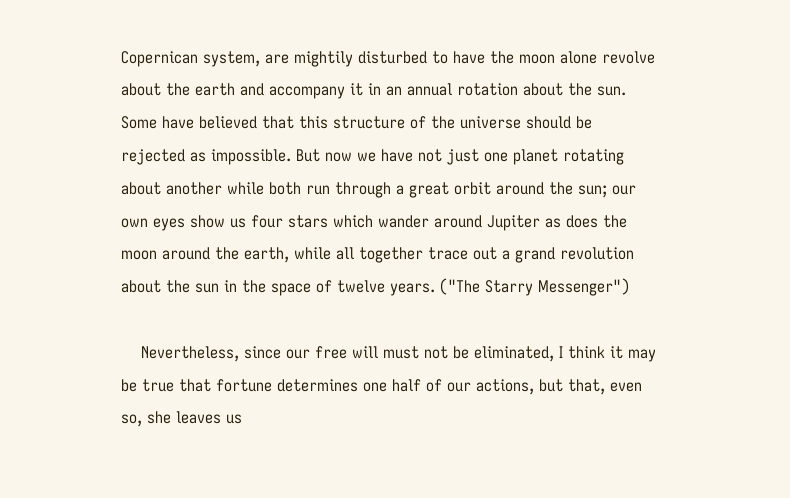Copernican system, are mightily disturbed to have the moon alone revolve about the earth and accompany it in an annual rotation about the sun. Some have believed that this structure of the universe should be rejected as impossible. But now we have not just one planet rotating about another while both run through a great orbit around the sun; our own eyes show us four stars which wander around Jupiter as does the moon around the earth, while all together trace out a grand revolution about the sun in the space of twelve years. ("The Starry Messenger")

    Nevertheless, since our free will must not be eliminated, I think it may be true that fortune determines one half of our actions, but that, even so, she leaves us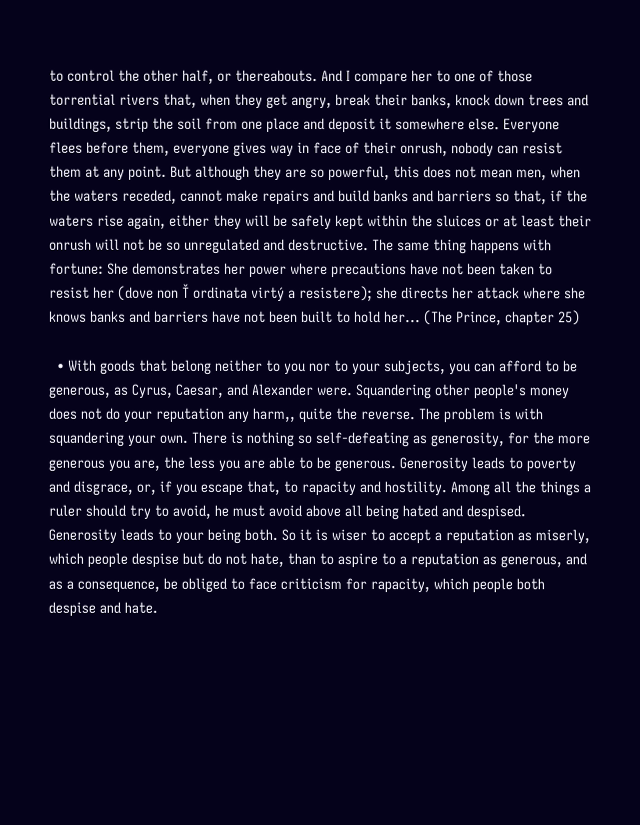to control the other half, or thereabouts. And I compare her to one of those torrential rivers that, when they get angry, break their banks, knock down trees and buildings, strip the soil from one place and deposit it somewhere else. Everyone flees before them, everyone gives way in face of their onrush, nobody can resist them at any point. But although they are so powerful, this does not mean men, when the waters receded, cannot make repairs and build banks and barriers so that, if the waters rise again, either they will be safely kept within the sluices or at least their onrush will not be so unregulated and destructive. The same thing happens with fortune: She demonstrates her power where precautions have not been taken to resist her (dove non Ť ordinata virtý a resistere); she directs her attack where she knows banks and barriers have not been built to hold her... (The Prince, chapter 25)

  • With goods that belong neither to you nor to your subjects, you can afford to be generous, as Cyrus, Caesar, and Alexander were. Squandering other people's money does not do your reputation any harm,, quite the reverse. The problem is with squandering your own. There is nothing so self-defeating as generosity, for the more generous you are, the less you are able to be generous. Generosity leads to poverty and disgrace, or, if you escape that, to rapacity and hostility. Among all the things a ruler should try to avoid, he must avoid above all being hated and despised. Generosity leads to your being both. So it is wiser to accept a reputation as miserly, which people despise but do not hate, than to aspire to a reputation as generous, and as a consequence, be obliged to face criticism for rapacity, which people both despise and hate.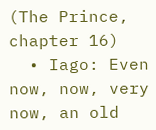(The Prince, chapter 16)
  • Iago: Even now, now, very now, an old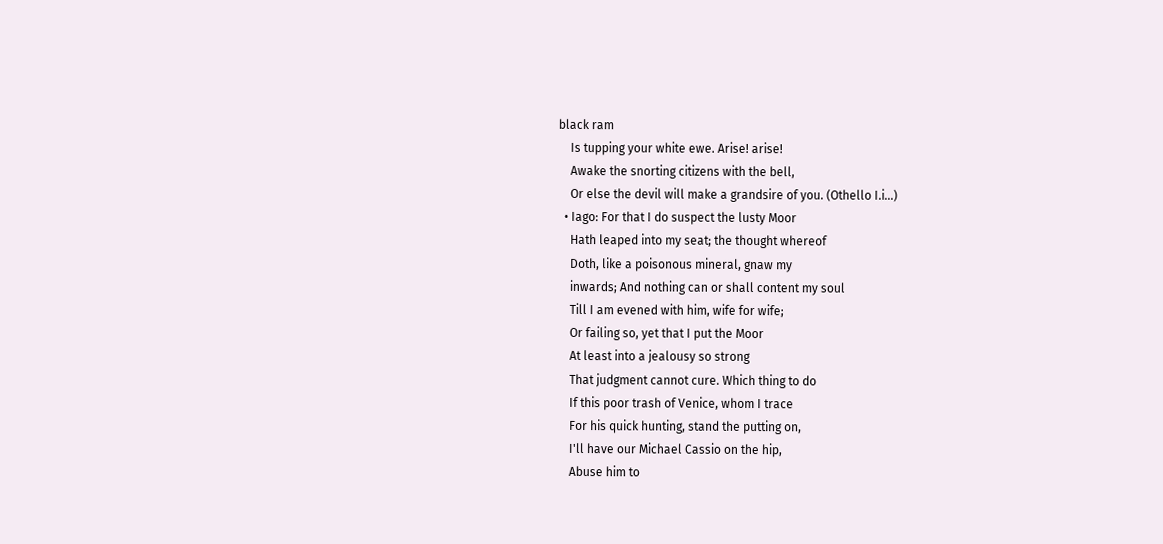black ram
    Is tupping your white ewe. Arise! arise!
    Awake the snorting citizens with the bell,
    Or else the devil will make a grandsire of you. (Othello I.i...)
  • Iago: For that I do suspect the lusty Moor
    Hath leaped into my seat; the thought whereof
    Doth, like a poisonous mineral, gnaw my
    inwards; And nothing can or shall content my soul
    Till I am evened with him, wife for wife;
    Or failing so, yet that I put the Moor
    At least into a jealousy so strong
    That judgment cannot cure. Which thing to do
    If this poor trash of Venice, whom I trace
    For his quick hunting, stand the putting on,
    I'll have our Michael Cassio on the hip,
    Abuse him to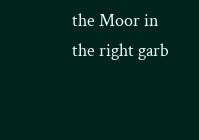the Moor in the right garb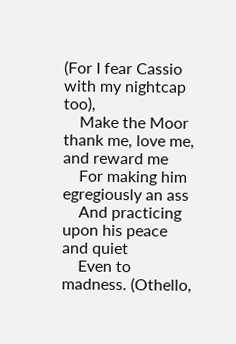(For I fear Cassio with my nightcap too),
    Make the Moor thank me, love me, and reward me
    For making him egregiously an ass
    And practicing upon his peace and quiet
    Even to madness. (Othello,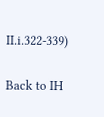II.i.322-339)

Back to IH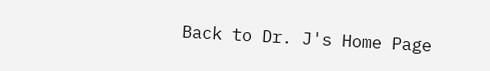Back to Dr. J's Home Page